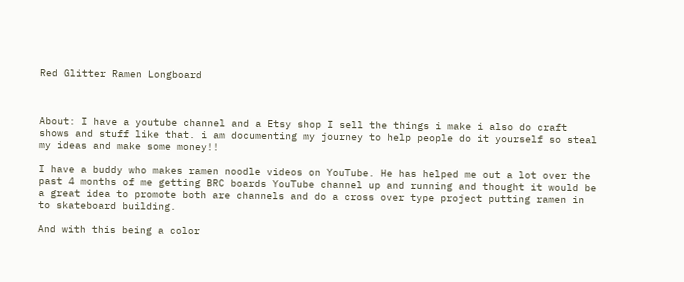Red Glitter Ramen Longboard



About: I have a youtube channel and a Etsy shop I sell the things i make i also do craft shows and stuff like that. i am documenting my journey to help people do it yourself so steal my ideas and make some money!!

I have a buddy who makes ramen noodle videos on YouTube. He has helped me out a lot over the past 4 months of me getting BRC boards YouTube channel up and running and thought it would be a great idea to promote both are channels and do a cross over type project putting ramen in to skateboard building.

And with this being a color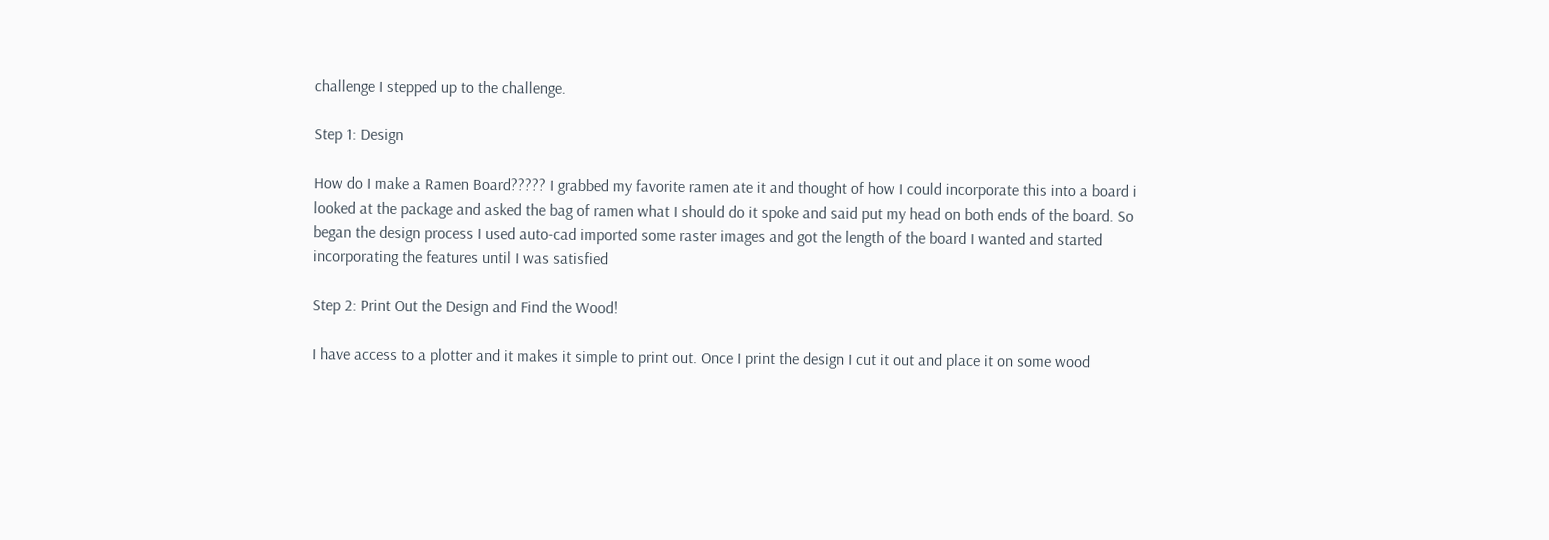challenge I stepped up to the challenge.

Step 1: Design

How do I make a Ramen Board????? I grabbed my favorite ramen ate it and thought of how I could incorporate this into a board i looked at the package and asked the bag of ramen what I should do it spoke and said put my head on both ends of the board. So began the design process I used auto-cad imported some raster images and got the length of the board I wanted and started incorporating the features until I was satisfied

Step 2: Print Out the Design and Find the Wood!

I have access to a plotter and it makes it simple to print out. Once I print the design I cut it out and place it on some wood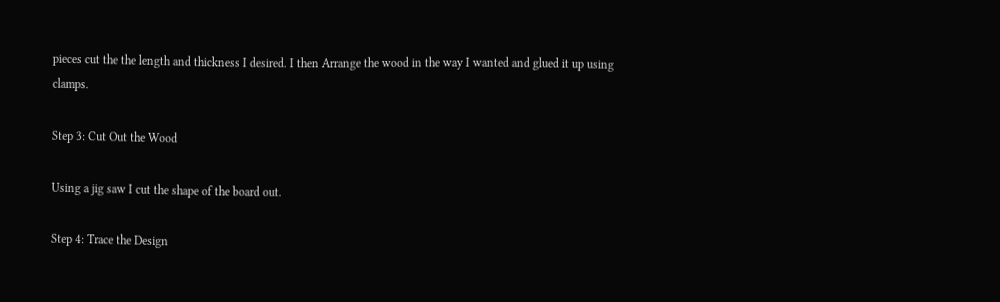pieces cut the the length and thickness I desired. I then Arrange the wood in the way I wanted and glued it up using clamps.

Step 3: Cut Out the Wood

Using a jig saw I cut the shape of the board out.

Step 4: Trace the Design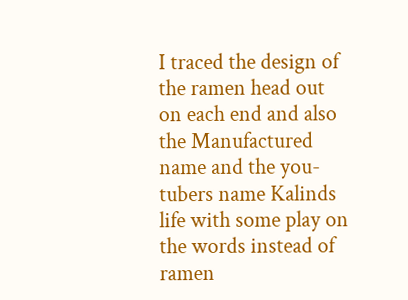I traced the design of the ramen head out on each end and also the Manufactured name and the you-tubers name Kalinds life with some play on the words instead of ramen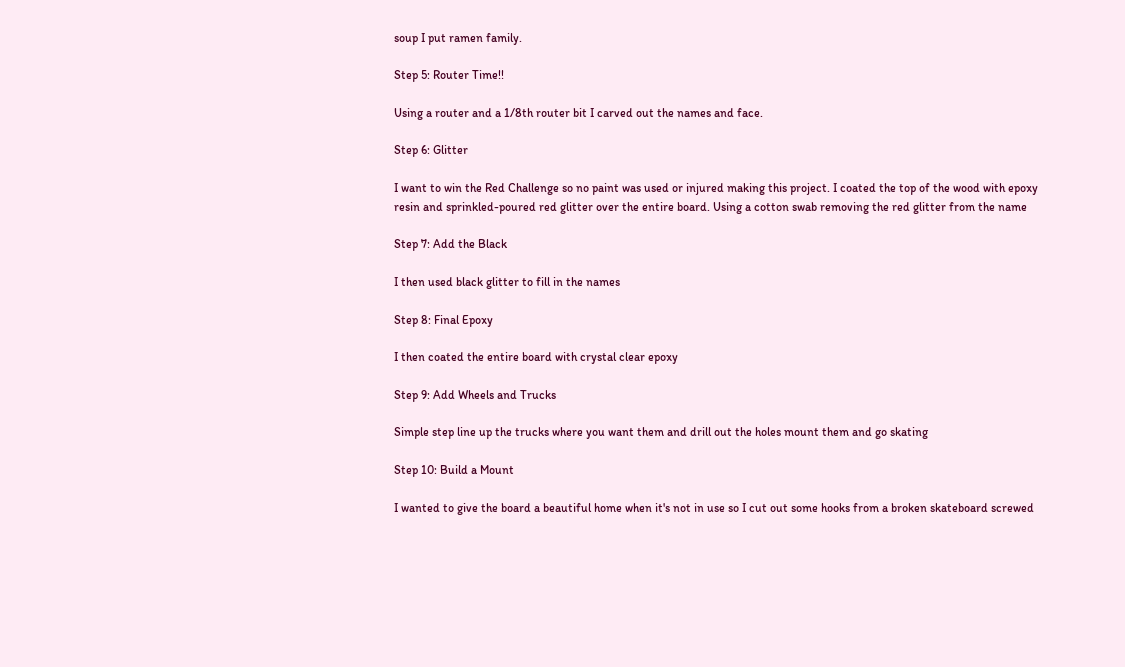soup I put ramen family.

Step 5: Router Time!!

Using a router and a 1/8th router bit I carved out the names and face.

Step 6: Glitter

I want to win the Red Challenge so no paint was used or injured making this project. I coated the top of the wood with epoxy resin and sprinkled-poured red glitter over the entire board. Using a cotton swab removing the red glitter from the name

Step 7: Add the Black

I then used black glitter to fill in the names

Step 8: Final Epoxy

I then coated the entire board with crystal clear epoxy

Step 9: Add Wheels and Trucks

Simple step line up the trucks where you want them and drill out the holes mount them and go skating

Step 10: Build a Mount

I wanted to give the board a beautiful home when it's not in use so I cut out some hooks from a broken skateboard screwed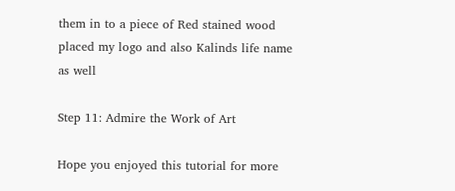them in to a piece of Red stained wood placed my logo and also Kalinds life name as well

Step 11: Admire the Work of Art

Hope you enjoyed this tutorial for more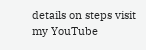details on steps visit my YouTube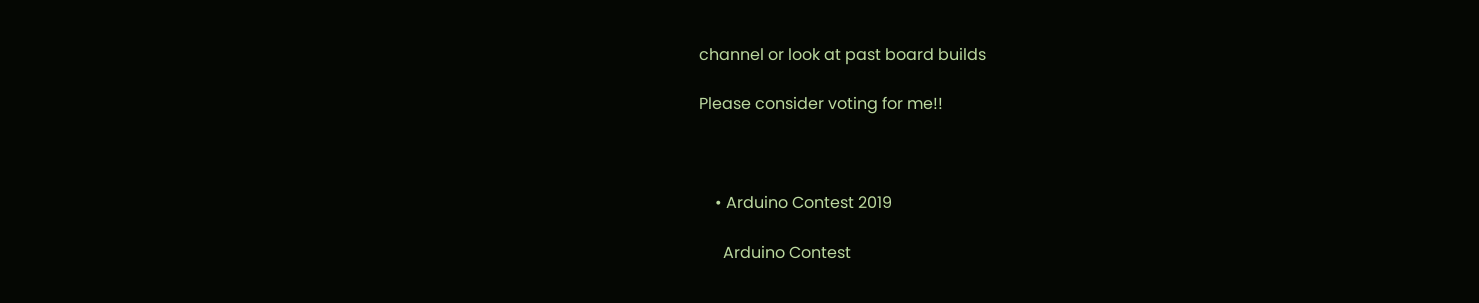channel or look at past board builds

Please consider voting for me!!



    • Arduino Contest 2019

      Arduino Contest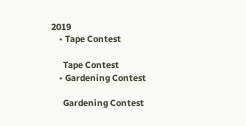2019
    • Tape Contest

      Tape Contest
    • Gardening Contest

      Gardening Contest